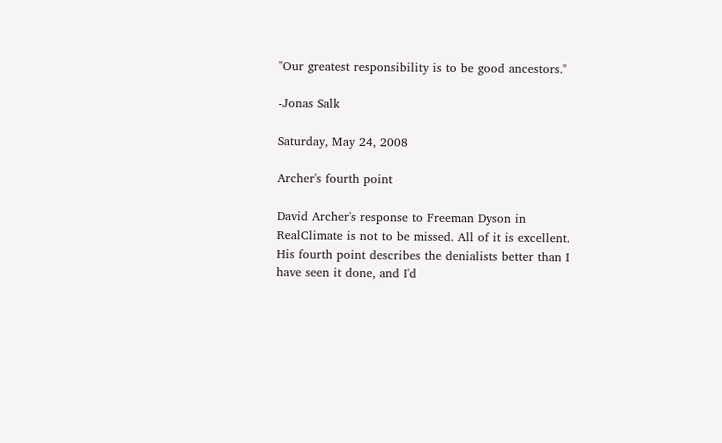"Our greatest responsibility is to be good ancestors."

-Jonas Salk

Saturday, May 24, 2008

Archer's fourth point

David Archer's response to Freeman Dyson in RealClimate is not to be missed. All of it is excellent. His fourth point describes the denialists better than I have seen it done, and I'd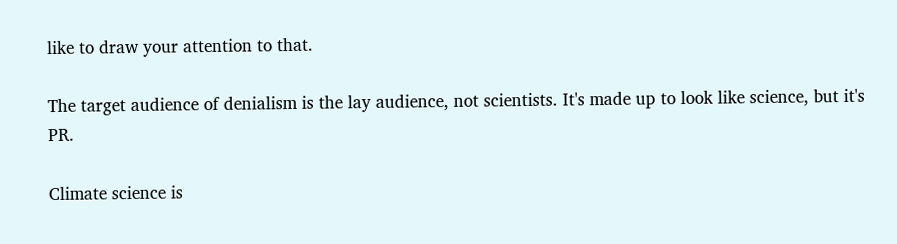like to draw your attention to that.

The target audience of denialism is the lay audience, not scientists. It's made up to look like science, but it's PR.

Climate science is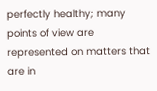perfectly healthy; many points of view are represented on matters that are in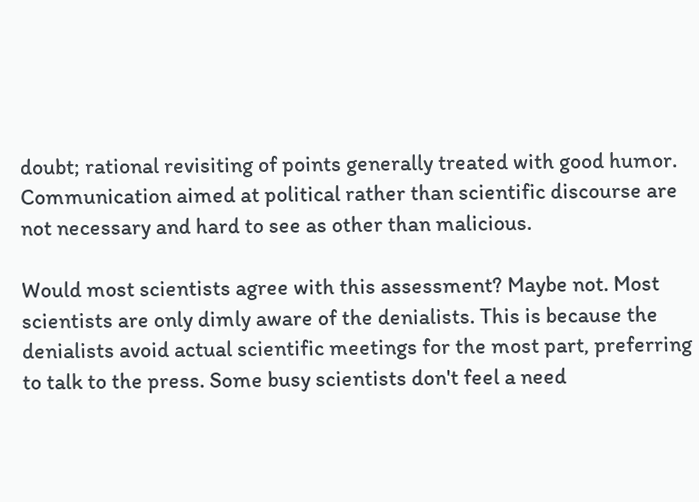doubt; rational revisiting of points generally treated with good humor. Communication aimed at political rather than scientific discourse are not necessary and hard to see as other than malicious.

Would most scientists agree with this assessment? Maybe not. Most scientists are only dimly aware of the denialists. This is because the denialists avoid actual scientific meetings for the most part, preferring to talk to the press. Some busy scientists don't feel a need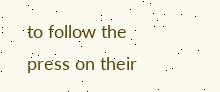to follow the press on their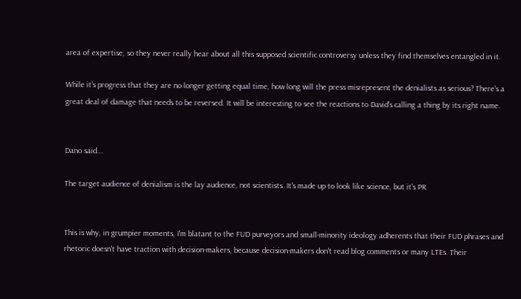area of expertise, so they never really hear about all this supposed scientific controversy unless they find themselves entangled in it.

While it's progress that they are no longer getting equal time, how long will the press misrepresent the denialists as serious? There's a great deal of damage that needs to be reversed. It will be interesting to see the reactions to David's calling a thing by its right name.


Dano said...

The target audience of denialism is the lay audience, not scientists. It's made up to look like science, but it's PR.


This is why, in grumpier moments, I'm blatant to the FUD purveyors and small-minority ideology adherents that their FUD phrases and rhetoric doesn't have traction with decision-makers, because decision-makers don't read blog comments or many LTEs. Their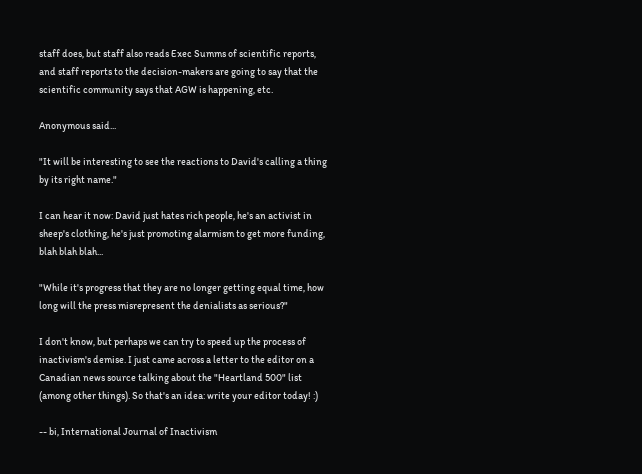staff does, but staff also reads Exec Summs of scientific reports, and staff reports to the decision-makers are going to say that the scientific community says that AGW is happening, etc.

Anonymous said...

"It will be interesting to see the reactions to David's calling a thing by its right name."

I can hear it now: David just hates rich people, he's an activist in sheep's clothing, he's just promoting alarmism to get more funding, blah blah blah...

"While it's progress that they are no longer getting equal time, how long will the press misrepresent the denialists as serious?"

I don't know, but perhaps we can try to speed up the process of inactivism's demise. I just came across a letter to the editor on a Canadian news source talking about the "Heartland 500" list (among other things). So that's an idea: write your editor today! :)

-- bi, International Journal of Inactivism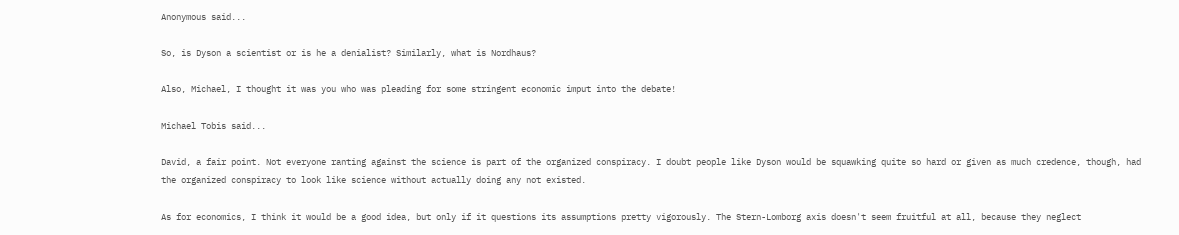Anonymous said...

So, is Dyson a scientist or is he a denialist? Similarly, what is Nordhaus?

Also, Michael, I thought it was you who was pleading for some stringent economic imput into the debate!

Michael Tobis said...

David, a fair point. Not everyone ranting against the science is part of the organized conspiracy. I doubt people like Dyson would be squawking quite so hard or given as much credence, though, had the organized conspiracy to look like science without actually doing any not existed.

As for economics, I think it would be a good idea, but only if it questions its assumptions pretty vigorously. The Stern-Lomborg axis doesn't seem fruitful at all, because they neglect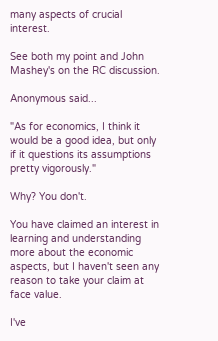many aspects of crucial interest.

See both my point and John Mashey's on the RC discussion.

Anonymous said...

"As for economics, I think it would be a good idea, but only if it questions its assumptions pretty vigorously."

Why? You don't.

You have claimed an interest in learning and understanding more about the economic aspects, but I haven't seen any reason to take your claim at face value.

I've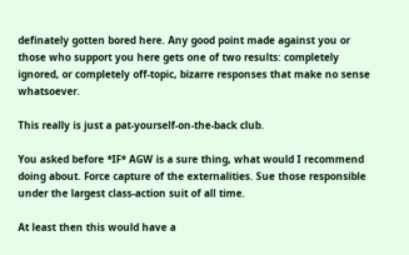definately gotten bored here. Any good point made against you or those who support you here gets one of two results: completely ignored, or completely off-topic, bizarre responses that make no sense whatsoever.

This really is just a pat-yourself-on-the-back club.

You asked before *IF* AGW is a sure thing, what would I recommend doing about. Force capture of the externalities. Sue those responsible under the largest class-action suit of all time.

At least then this would have a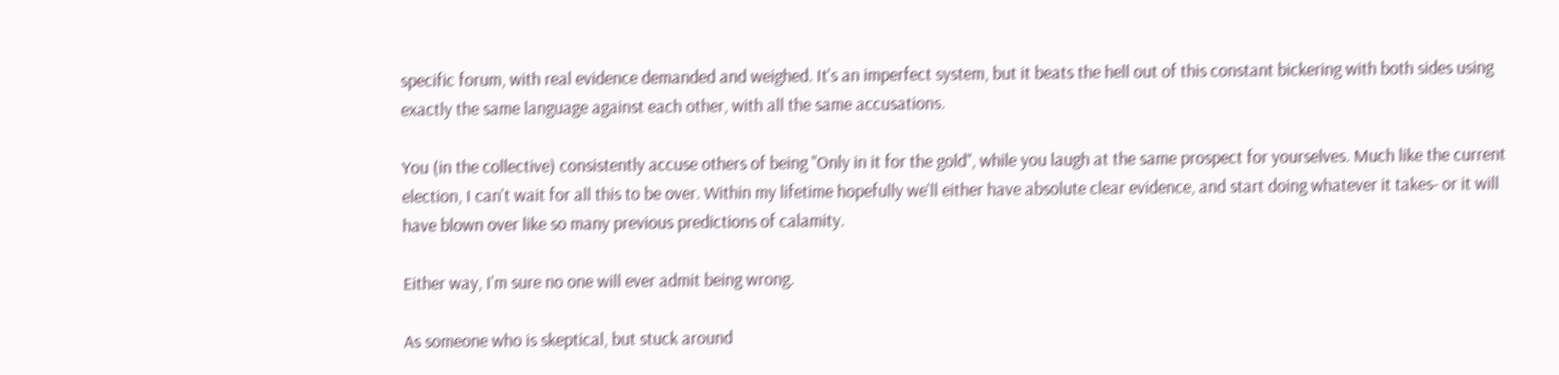specific forum, with real evidence demanded and weighed. It's an imperfect system, but it beats the hell out of this constant bickering with both sides using exactly the same language against each other, with all the same accusations.

You (in the collective) consistently accuse others of being "Only in it for the gold", while you laugh at the same prospect for yourselves. Much like the current election, I can't wait for all this to be over. Within my lifetime hopefully we'll either have absolute clear evidence, and start doing whatever it takes- or it will have blown over like so many previous predictions of calamity.

Either way, I'm sure no one will ever admit being wrong.

As someone who is skeptical, but stuck around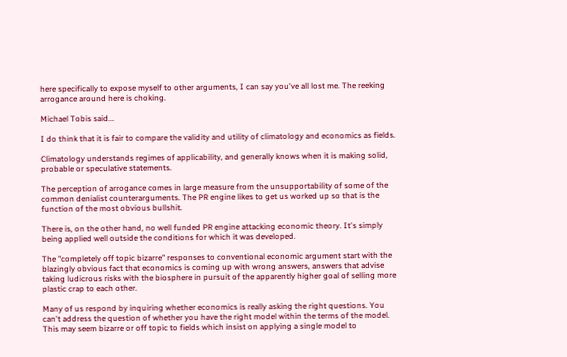here specifically to expose myself to other arguments, I can say you've all lost me. The reeking arrogance around here is choking.

Michael Tobis said...

I do think that it is fair to compare the validity and utility of climatology and economics as fields.

Climatology understands regimes of applicability, and generally knows when it is making solid, probable or speculative statements.

The perception of arrogance comes in large measure from the unsupportability of some of the common denialist counterarguments. The PR engine likes to get us worked up so that is the function of the most obvious bullshit.

There is, on the other hand, no well funded PR engine attacking economic theory. It's simply being applied well outside the conditions for which it was developed.

The "completely off topic bizarre" responses to conventional economic argument start with the blazingly obvious fact that economics is coming up with wrong answers, answers that advise taking ludicrous risks with the biosphere in pursuit of the apparently higher goal of selling more plastic crap to each other.

Many of us respond by inquiring whether economics is really asking the right questions. You can't address the question of whether you have the right model within the terms of the model. This may seem bizarre or off topic to fields which insist on applying a single model to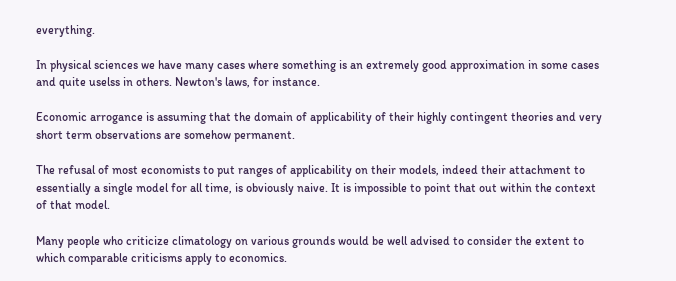everything.

In physical sciences we have many cases where something is an extremely good approximation in some cases and quite uselss in others. Newton's laws, for instance.

Economic arrogance is assuming that the domain of applicability of their highly contingent theories and very short term observations are somehow permanent.

The refusal of most economists to put ranges of applicability on their models, indeed their attachment to essentially a single model for all time, is obviously naive. It is impossible to point that out within the context of that model.

Many people who criticize climatology on various grounds would be well advised to consider the extent to which comparable criticisms apply to economics.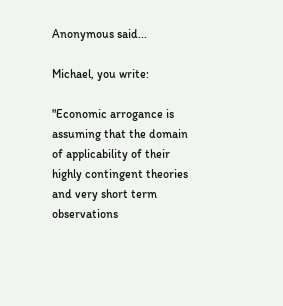Anonymous said...

Michael, you write:

"Economic arrogance is assuming that the domain of applicability of their highly contingent theories and very short term observations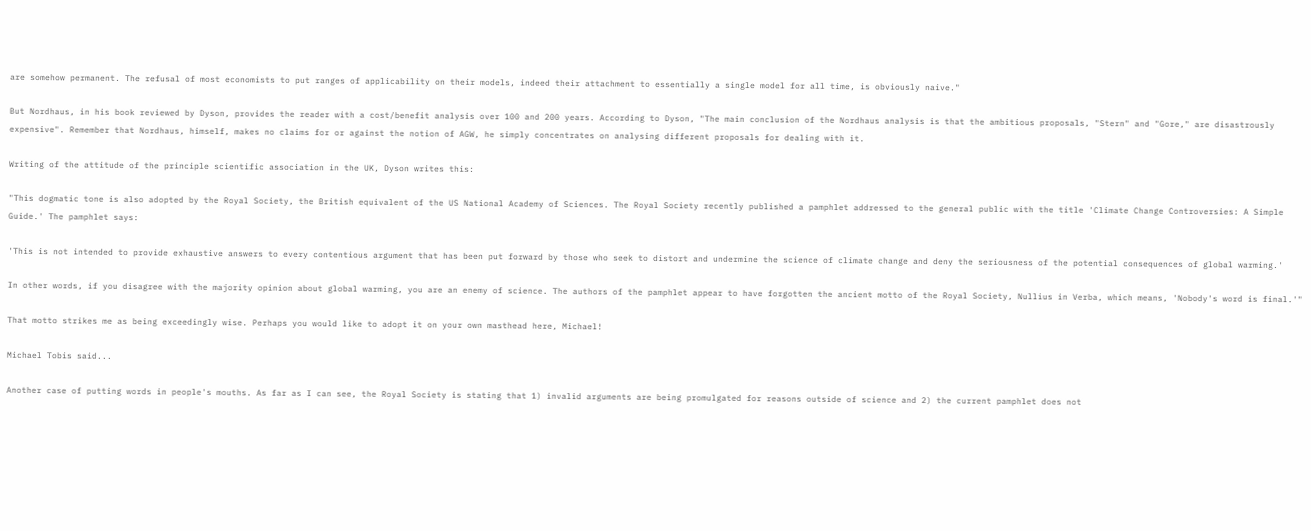are somehow permanent. The refusal of most economists to put ranges of applicability on their models, indeed their attachment to essentially a single model for all time, is obviously naive."

But Nordhaus, in his book reviewed by Dyson, provides the reader with a cost/benefit analysis over 100 and 200 years. According to Dyson, "The main conclusion of the Nordhaus analysis is that the ambitious proposals, "Stern" and "Gore," are disastrously expensive". Remember that Nordhaus, himself, makes no claims for or against the notion of AGW, he simply concentrates on analysing different proposals for dealing with it.

Writing of the attitude of the principle scientific association in the UK, Dyson writes this:

"This dogmatic tone is also adopted by the Royal Society, the British equivalent of the US National Academy of Sciences. The Royal Society recently published a pamphlet addressed to the general public with the title 'Climate Change Controversies: A Simple Guide.' The pamphlet says:

'This is not intended to provide exhaustive answers to every contentious argument that has been put forward by those who seek to distort and undermine the science of climate change and deny the seriousness of the potential consequences of global warming.'

In other words, if you disagree with the majority opinion about global warming, you are an enemy of science. The authors of the pamphlet appear to have forgotten the ancient motto of the Royal Society, Nullius in Verba, which means, 'Nobody's word is final.'"

That motto strikes me as being exceedingly wise. Perhaps you would like to adopt it on your own masthead here, Michael!

Michael Tobis said...

Another case of putting words in people's mouths. As far as I can see, the Royal Society is stating that 1) invalid arguments are being promulgated for reasons outside of science and 2) the current pamphlet does not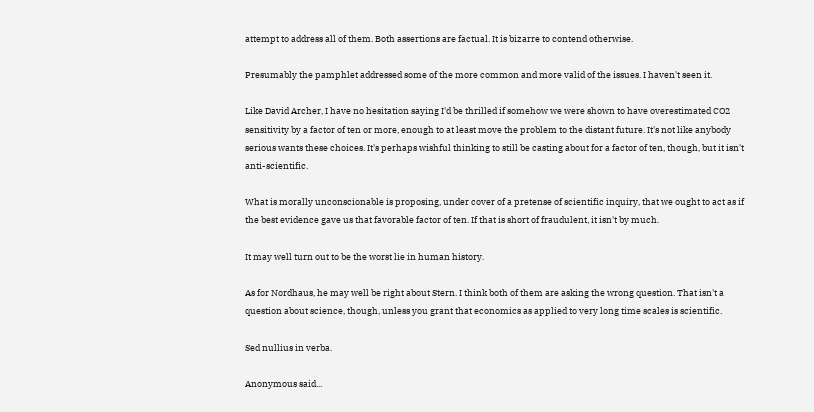attempt to address all of them. Both assertions are factual. It is bizarre to contend otherwise.

Presumably the pamphlet addressed some of the more common and more valid of the issues. I haven't seen it.

Like David Archer, I have no hesitation saying I'd be thrilled if somehow we were shown to have overestimated CO2 sensitivity by a factor of ten or more, enough to at least move the problem to the distant future. It's not like anybody serious wants these choices. It's perhaps wishful thinking to still be casting about for a factor of ten, though, but it isn't anti-scientific.

What is morally unconscionable is proposing, under cover of a pretense of scientific inquiry, that we ought to act as if the best evidence gave us that favorable factor of ten. If that is short of fraudulent, it isn't by much.

It may well turn out to be the worst lie in human history.

As for Nordhaus, he may well be right about Stern. I think both of them are asking the wrong question. That isn't a question about science, though, unless you grant that economics as applied to very long time scales is scientific.

Sed nullius in verba.

Anonymous said...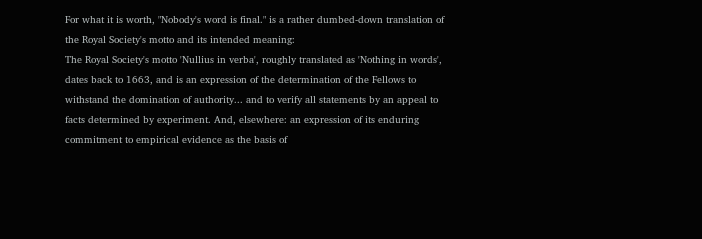For what it is worth, "Nobody's word is final." is a rather dumbed-down translation of the Royal Society's motto and its intended meaning:
The Royal Society's motto 'Nullius in verba', roughly translated as 'Nothing in words', dates back to 1663, and is an expression of the determination of the Fellows to withstand the domination of authority... and to verify all statements by an appeal to facts determined by experiment. And, elsewhere: an expression of its enduring commitment to empirical evidence as the basis of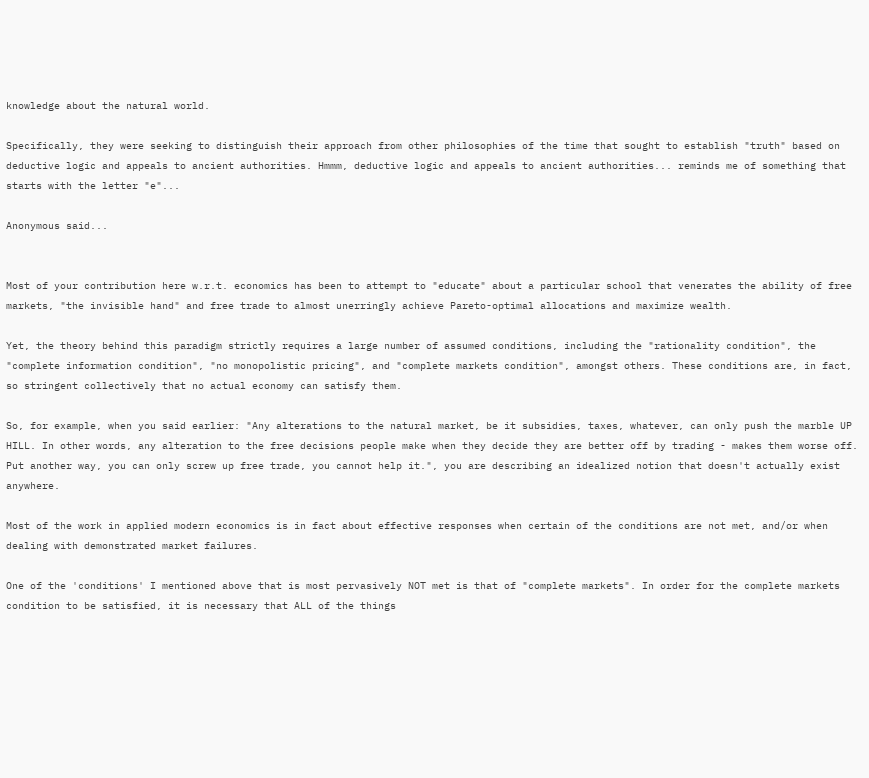knowledge about the natural world.

Specifically, they were seeking to distinguish their approach from other philosophies of the time that sought to establish "truth" based on deductive logic and appeals to ancient authorities. Hmmm, deductive logic and appeals to ancient authorities... reminds me of something that starts with the letter "e"...

Anonymous said...


Most of your contribution here w.r.t. economics has been to attempt to "educate" about a particular school that venerates the ability of free markets, "the invisible hand" and free trade to almost unerringly achieve Pareto-optimal allocations and maximize wealth.

Yet, the theory behind this paradigm strictly requires a large number of assumed conditions, including the "rationality condition", the "complete information condition", "no monopolistic pricing", and "complete markets condition", amongst others. These conditions are, in fact, so stringent collectively that no actual economy can satisfy them.

So, for example, when you said earlier: "Any alterations to the natural market, be it subsidies, taxes, whatever, can only push the marble UP HILL. In other words, any alteration to the free decisions people make when they decide they are better off by trading - makes them worse off. Put another way, you can only screw up free trade, you cannot help it.", you are describing an idealized notion that doesn't actually exist anywhere.

Most of the work in applied modern economics is in fact about effective responses when certain of the conditions are not met, and/or when dealing with demonstrated market failures.

One of the 'conditions' I mentioned above that is most pervasively NOT met is that of "complete markets". In order for the complete markets condition to be satisfied, it is necessary that ALL of the things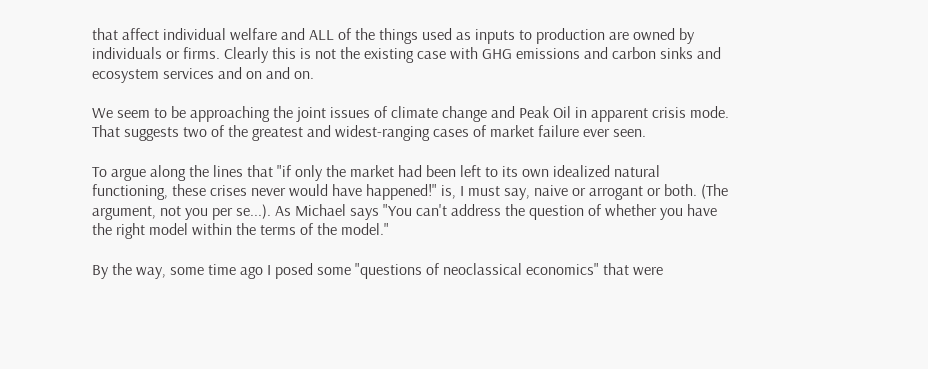that affect individual welfare and ALL of the things used as inputs to production are owned by individuals or firms. Clearly this is not the existing case with GHG emissions and carbon sinks and ecosystem services and on and on.

We seem to be approaching the joint issues of climate change and Peak Oil in apparent crisis mode. That suggests two of the greatest and widest-ranging cases of market failure ever seen.

To argue along the lines that "if only the market had been left to its own idealized natural functioning, these crises never would have happened!" is, I must say, naive or arrogant or both. (The argument, not you per se...). As Michael says "You can't address the question of whether you have the right model within the terms of the model."

By the way, some time ago I posed some "questions of neoclassical economics" that were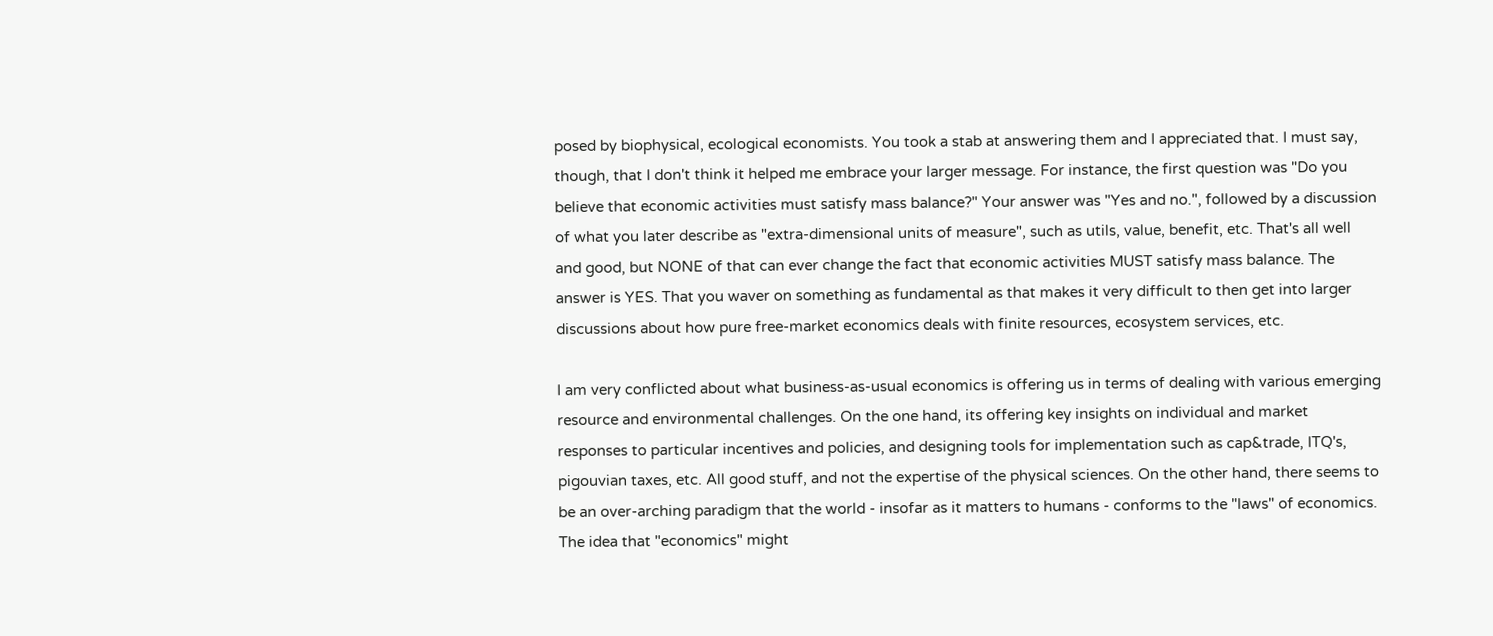posed by biophysical, ecological economists. You took a stab at answering them and I appreciated that. I must say, though, that I don't think it helped me embrace your larger message. For instance, the first question was "Do you believe that economic activities must satisfy mass balance?" Your answer was "Yes and no.", followed by a discussion of what you later describe as "extra-dimensional units of measure", such as utils, value, benefit, etc. That's all well and good, but NONE of that can ever change the fact that economic activities MUST satisfy mass balance. The answer is YES. That you waver on something as fundamental as that makes it very difficult to then get into larger discussions about how pure free-market economics deals with finite resources, ecosystem services, etc.

I am very conflicted about what business-as-usual economics is offering us in terms of dealing with various emerging resource and environmental challenges. On the one hand, its offering key insights on individual and market responses to particular incentives and policies, and designing tools for implementation such as cap&trade, ITQ's, pigouvian taxes, etc. All good stuff, and not the expertise of the physical sciences. On the other hand, there seems to be an over-arching paradigm that the world - insofar as it matters to humans - conforms to the "laws" of economics. The idea that "economics" might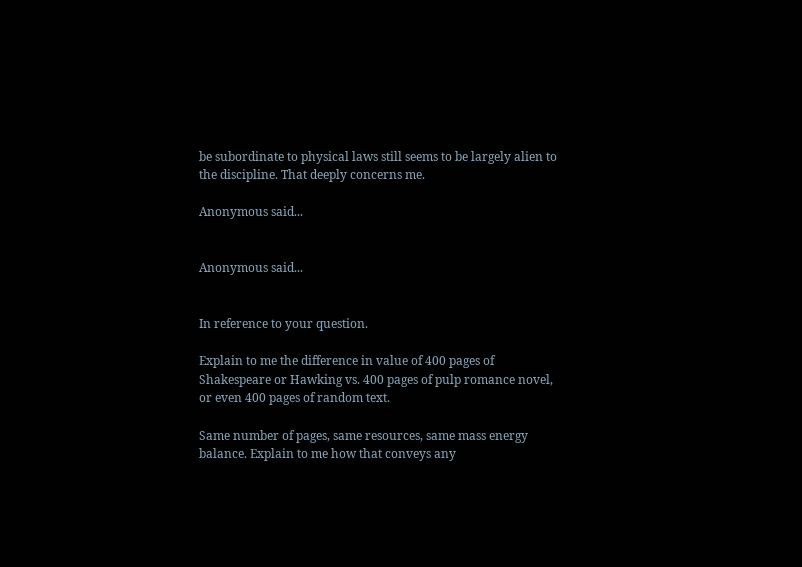be subordinate to physical laws still seems to be largely alien to the discipline. That deeply concerns me.

Anonymous said...


Anonymous said...


In reference to your question.

Explain to me the difference in value of 400 pages of Shakespeare or Hawking vs. 400 pages of pulp romance novel, or even 400 pages of random text.

Same number of pages, same resources, same mass energy balance. Explain to me how that conveys any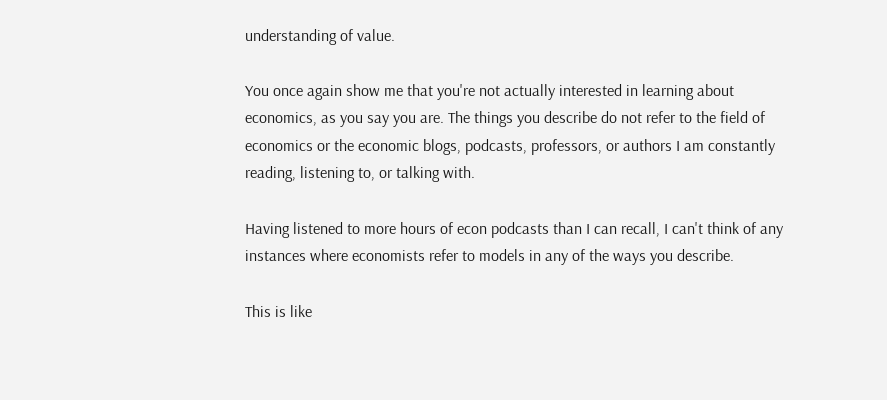understanding of value.

You once again show me that you're not actually interested in learning about economics, as you say you are. The things you describe do not refer to the field of economics or the economic blogs, podcasts, professors, or authors I am constantly reading, listening to, or talking with.

Having listened to more hours of econ podcasts than I can recall, I can't think of any instances where economists refer to models in any of the ways you describe.

This is like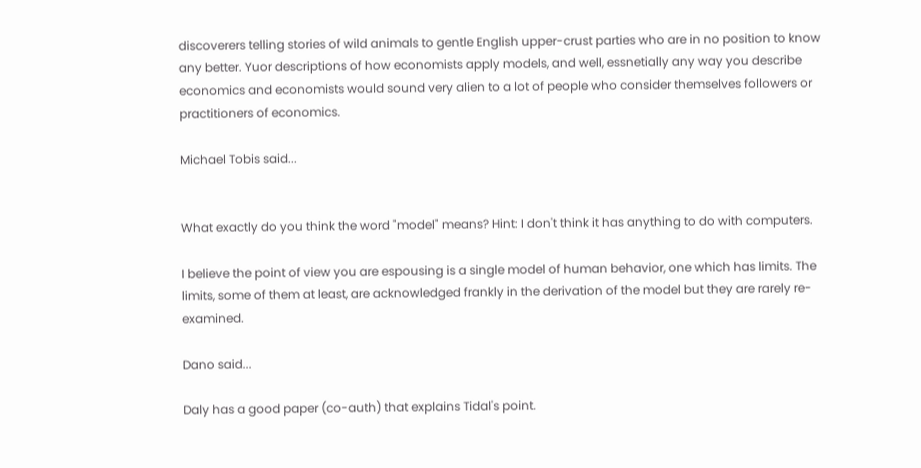discoverers telling stories of wild animals to gentle English upper-crust parties who are in no position to know any better. Yuor descriptions of how economists apply models, and well, essnetially any way you describe economics and economists would sound very alien to a lot of people who consider themselves followers or practitioners of economics.

Michael Tobis said...


What exactly do you think the word "model" means? Hint: I don't think it has anything to do with computers.

I believe the point of view you are espousing is a single model of human behavior, one which has limits. The limits, some of them at least, are acknowledged frankly in the derivation of the model but they are rarely re-examined.

Dano said...

Daly has a good paper (co-auth) that explains Tidal's point.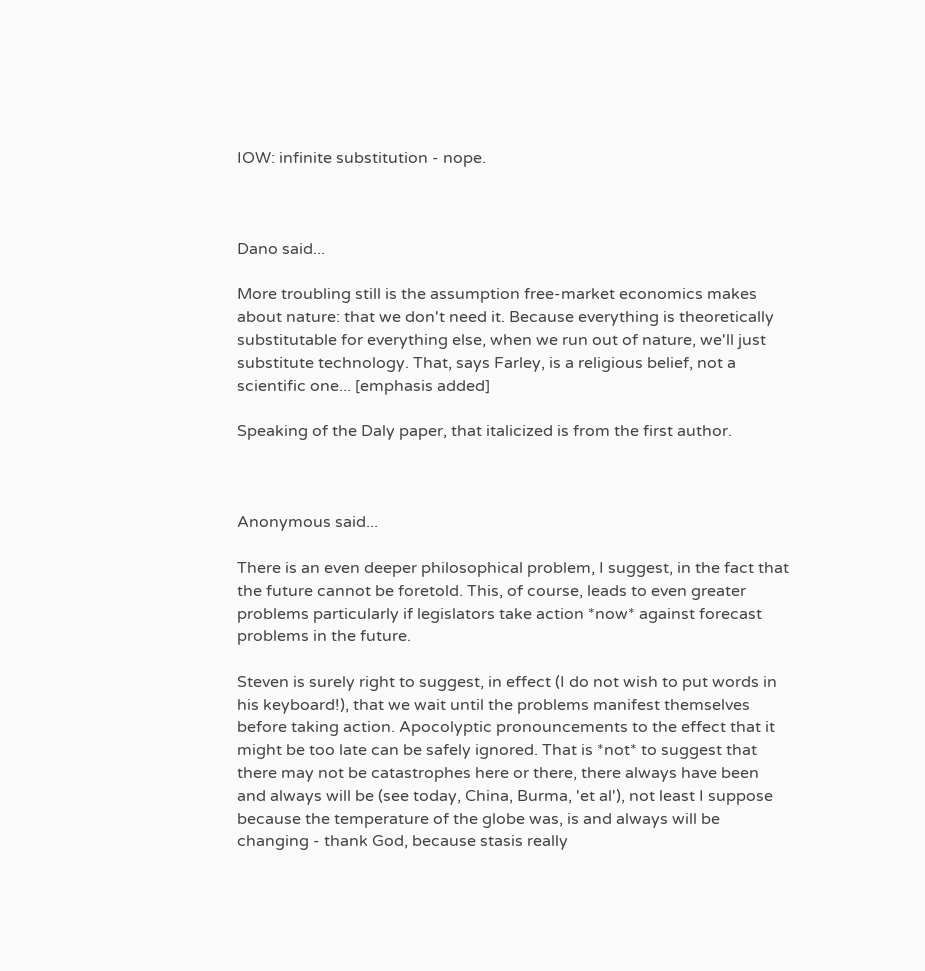IOW: infinite substitution - nope.



Dano said...

More troubling still is the assumption free-market economics makes about nature: that we don't need it. Because everything is theoretically substitutable for everything else, when we run out of nature, we'll just substitute technology. That, says Farley, is a religious belief, not a scientific one... [emphasis added]

Speaking of the Daly paper, that italicized is from the first author.



Anonymous said...

There is an even deeper philosophical problem, I suggest, in the fact that the future cannot be foretold. This, of course, leads to even greater problems particularly if legislators take action *now* against forecast problems in the future.

Steven is surely right to suggest, in effect (I do not wish to put words in his keyboard!), that we wait until the problems manifest themselves before taking action. Apocolyptic pronouncements to the effect that it might be too late can be safely ignored. That is *not* to suggest that there may not be catastrophes here or there, there always have been and always will be (see today, China, Burma, 'et al'), not least I suppose because the temperature of the globe was, is and always will be changing - thank God, because stasis really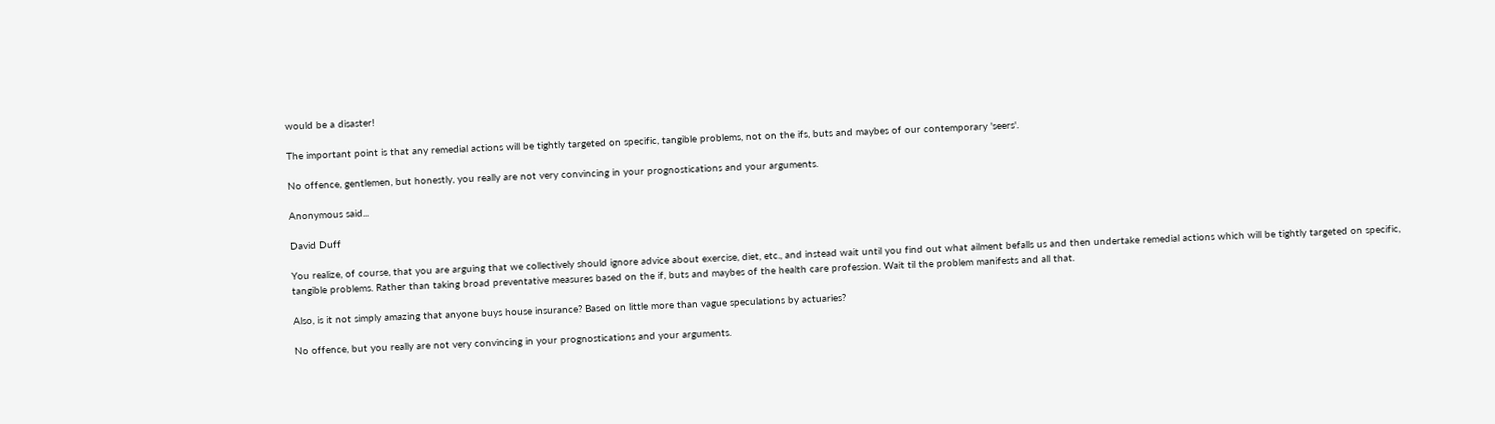would be a disaster!

The important point is that any remedial actions will be tightly targeted on specific, tangible problems, not on the ifs, buts and maybes of our contemporary 'seers'.

No offence, gentlemen, but honestly, you really are not very convincing in your prognostications and your arguments.

Anonymous said...

David Duff

You realize, of course, that you are arguing that we collectively should ignore advice about exercise, diet, etc., and instead wait until you find out what ailment befalls us and then undertake remedial actions which will be tightly targeted on specific, tangible problems. Rather than taking broad preventative measures based on the if, buts and maybes of the health care profession. Wait til the problem manifests and all that.

Also, is it not simply amazing that anyone buys house insurance? Based on little more than vague speculations by actuaries?

No offence, but you really are not very convincing in your prognostications and your arguments.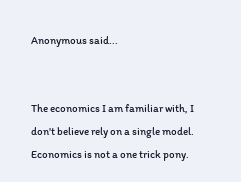Anonymous said...


The economics I am familiar with, I don't believe rely on a single model. Economics is not a one trick pony.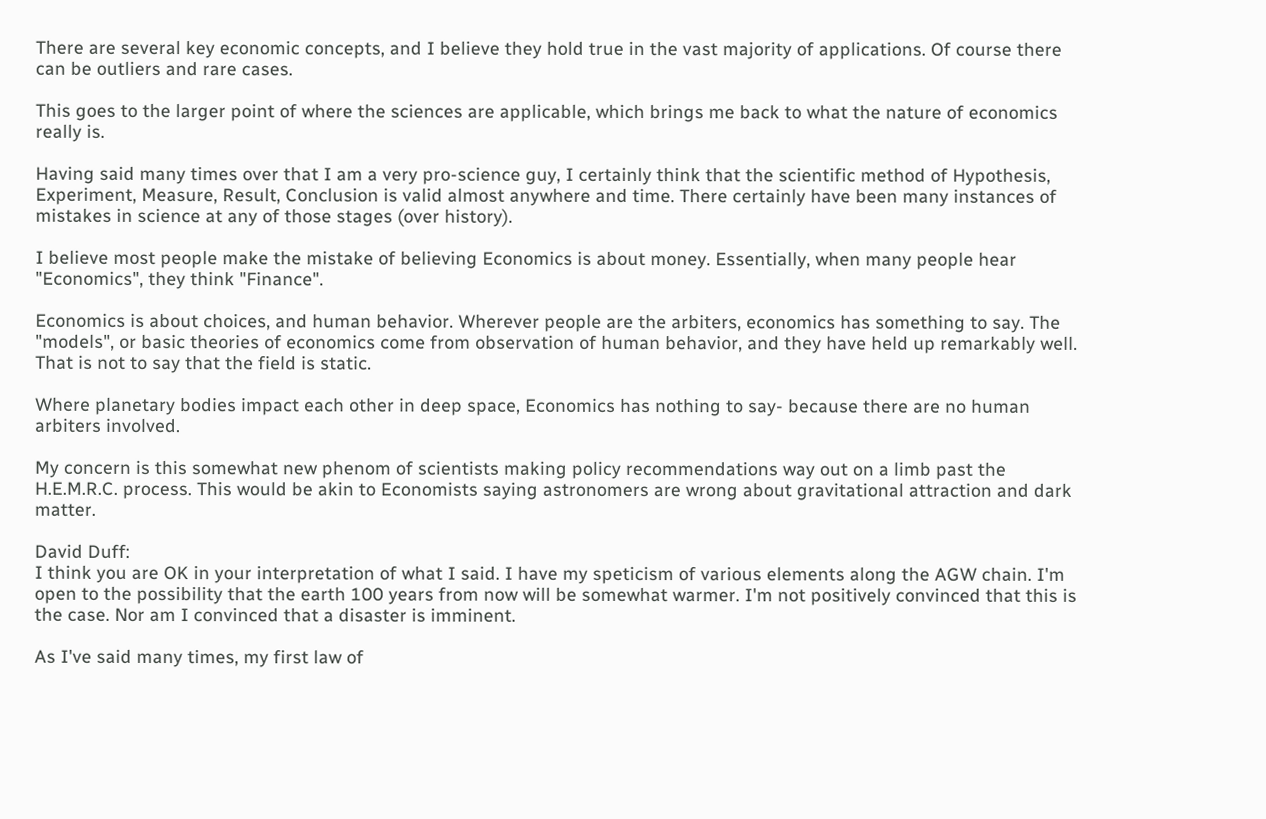There are several key economic concepts, and I believe they hold true in the vast majority of applications. Of course there can be outliers and rare cases.

This goes to the larger point of where the sciences are applicable, which brings me back to what the nature of economics really is.

Having said many times over that I am a very pro-science guy, I certainly think that the scientific method of Hypothesis, Experiment, Measure, Result, Conclusion is valid almost anywhere and time. There certainly have been many instances of mistakes in science at any of those stages (over history).

I believe most people make the mistake of believing Economics is about money. Essentially, when many people hear "Economics", they think "Finance".

Economics is about choices, and human behavior. Wherever people are the arbiters, economics has something to say. The "models", or basic theories of economics come from observation of human behavior, and they have held up remarkably well. That is not to say that the field is static.

Where planetary bodies impact each other in deep space, Economics has nothing to say- because there are no human arbiters involved.

My concern is this somewhat new phenom of scientists making policy recommendations way out on a limb past the H.E.M.R.C. process. This would be akin to Economists saying astronomers are wrong about gravitational attraction and dark matter.

David Duff:
I think you are OK in your interpretation of what I said. I have my speticism of various elements along the AGW chain. I'm open to the possibility that the earth 100 years from now will be somewhat warmer. I'm not positively convinced that this is the case. Nor am I convinced that a disaster is imminent.

As I've said many times, my first law of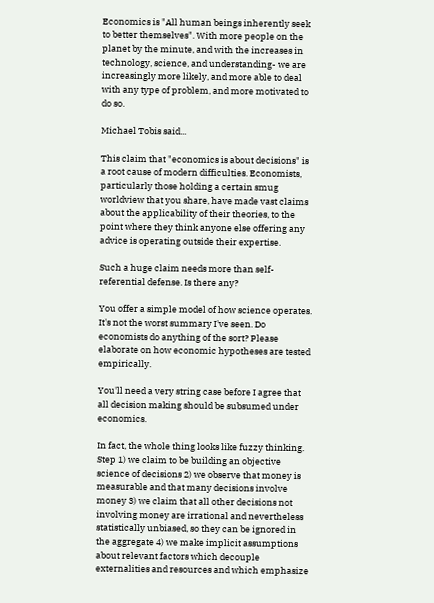Economics is "All human beings inherently seek to better themselves". With more people on the planet by the minute, and with the increases in technology, science, and understanding- we are increasingly more likely, and more able to deal with any type of problem, and more motivated to do so.

Michael Tobis said...

This claim that "economics is about decisions" is a root cause of modern difficulties. Economists, particularly those holding a certain smug worldview that you share, have made vast claims about the applicability of their theories, to the point where they think anyone else offering any advice is operating outside their expertise.

Such a huge claim needs more than self-referential defense. Is there any?

You offer a simple model of how science operates. It's not the worst summary I've seen. Do economists do anything of the sort? Please elaborate on how economic hypotheses are tested empirically.

You'll need a very string case before I agree that all decision making should be subsumed under economics.

In fact, the whole thing looks like fuzzy thinking. Step 1) we claim to be building an objective science of decisions 2) we observe that money is measurable and that many decisions involve money 3) we claim that all other decisions not involving money are irrational and nevertheless statistically unbiased, so they can be ignored in the aggregate 4) we make implicit assumptions about relevant factors which decouple externalities and resources and which emphasize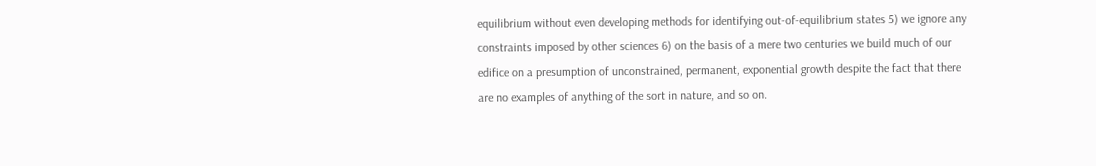equilibrium without even developing methods for identifying out-of-equilibrium states 5) we ignore any constraints imposed by other sciences 6) on the basis of a mere two centuries we build much of our edifice on a presumption of unconstrained, permanent, exponential growth despite the fact that there are no examples of anything of the sort in nature, and so on.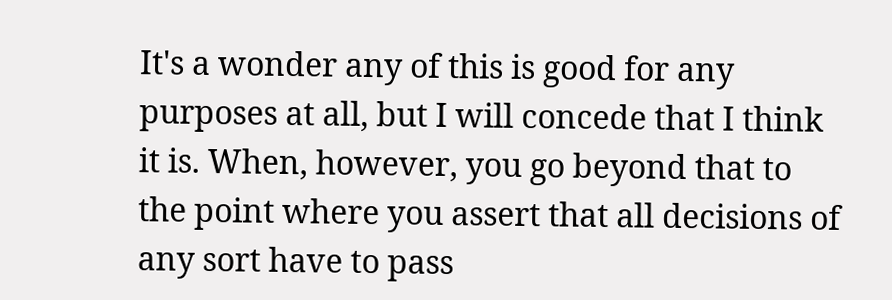It's a wonder any of this is good for any purposes at all, but I will concede that I think it is. When, however, you go beyond that to the point where you assert that all decisions of any sort have to pass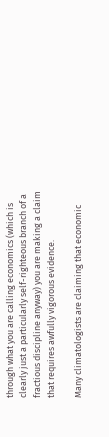through what you are calling economics (which is clearly just a particularly self-righteous branch of a fractious discipline anyway) you are making a claim that requires awfully vigorous evidence.

Many climatologists are claiming that economic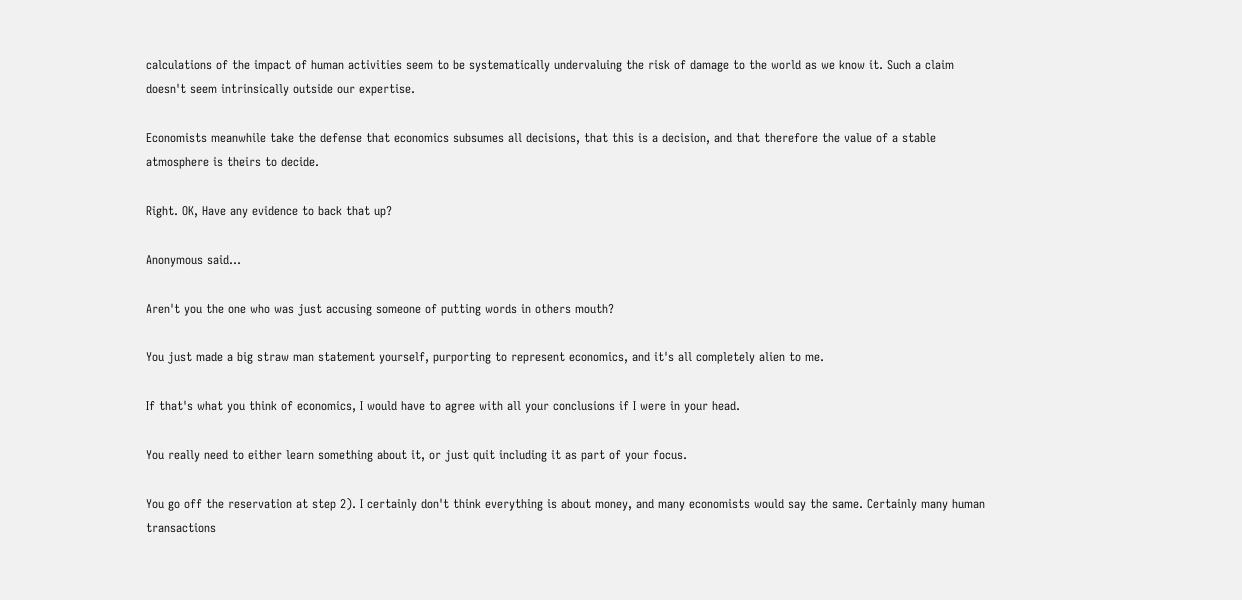calculations of the impact of human activities seem to be systematically undervaluing the risk of damage to the world as we know it. Such a claim doesn't seem intrinsically outside our expertise.

Economists meanwhile take the defense that economics subsumes all decisions, that this is a decision, and that therefore the value of a stable atmosphere is theirs to decide.

Right. OK, Have any evidence to back that up?

Anonymous said...

Aren't you the one who was just accusing someone of putting words in others mouth?

You just made a big straw man statement yourself, purporting to represent economics, and it's all completely alien to me.

If that's what you think of economics, I would have to agree with all your conclusions if I were in your head.

You really need to either learn something about it, or just quit including it as part of your focus.

You go off the reservation at step 2). I certainly don't think everything is about money, and many economists would say the same. Certainly many human transactions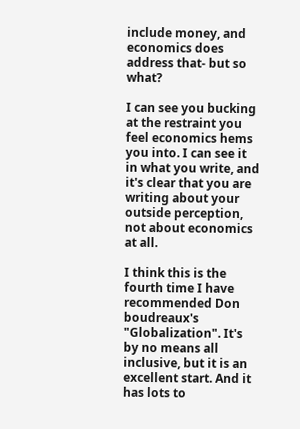include money, and economics does address that- but so what?

I can see you bucking at the restraint you feel economics hems you into. I can see it in what you write, and it's clear that you are writing about your outside perception, not about economics at all.

I think this is the fourth time I have recommended Don boudreaux's "Globalization". It's by no means all inclusive, but it is an excellent start. And it has lots to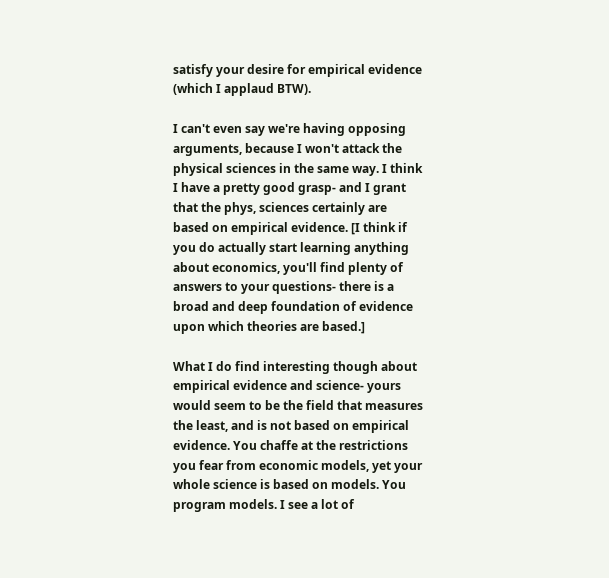satisfy your desire for empirical evidence (which I applaud BTW).

I can't even say we're having opposing arguments, because I won't attack the physical sciences in the same way. I think I have a pretty good grasp- and I grant that the phys, sciences certainly are based on empirical evidence. [I think if you do actually start learning anything about economics, you'll find plenty of answers to your questions- there is a broad and deep foundation of evidence upon which theories are based.]

What I do find interesting though about empirical evidence and science- yours would seem to be the field that measures the least, and is not based on empirical evidence. You chaffe at the restrictions you fear from economic models, yet your whole science is based on models. You program models. I see a lot of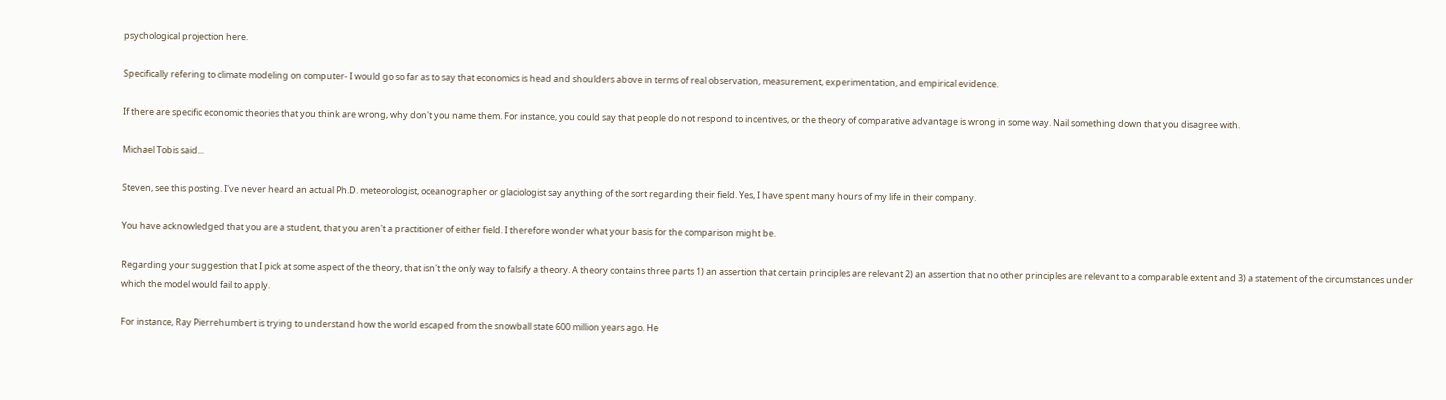psychological projection here.

Specifically refering to climate modeling on computer- I would go so far as to say that economics is head and shoulders above in terms of real observation, measurement, experimentation, and empirical evidence.

If there are specific economic theories that you think are wrong, why don't you name them. For instance, you could say that people do not respond to incentives, or the theory of comparative advantage is wrong in some way. Nail something down that you disagree with.

Michael Tobis said...

Steven, see this posting. I've never heard an actual Ph.D. meteorologist, oceanographer or glaciologist say anything of the sort regarding their field. Yes, I have spent many hours of my life in their company.

You have acknowledged that you are a student, that you aren't a practitioner of either field. I therefore wonder what your basis for the comparison might be.

Regarding your suggestion that I pick at some aspect of the theory, that isn't the only way to falsify a theory. A theory contains three parts 1) an assertion that certain principles are relevant 2) an assertion that no other principles are relevant to a comparable extent and 3) a statement of the circumstances under which the model would fail to apply.

For instance, Ray Pierrehumbert is trying to understand how the world escaped from the snowball state 600 million years ago. He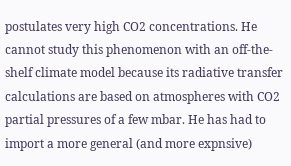postulates very high CO2 concentrations. He cannot study this phenomenon with an off-the-shelf climate model because its radiative transfer calculations are based on atmospheres with CO2 partial pressures of a few mbar. He has had to import a more general (and more expnsive)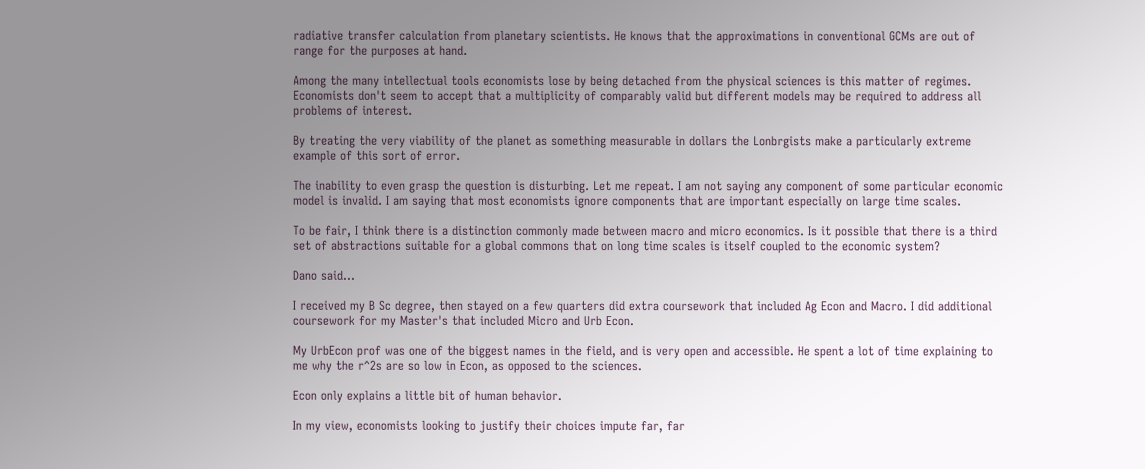radiative transfer calculation from planetary scientists. He knows that the approximations in conventional GCMs are out of range for the purposes at hand.

Among the many intellectual tools economists lose by being detached from the physical sciences is this matter of regimes. Economists don't seem to accept that a multiplicity of comparably valid but different models may be required to address all problems of interest.

By treating the very viability of the planet as something measurable in dollars the Lonbrgists make a particularly extreme example of this sort of error.

The inability to even grasp the question is disturbing. Let me repeat. I am not saying any component of some particular economic model is invalid. I am saying that most economists ignore components that are important especially on large time scales.

To be fair, I think there is a distinction commonly made between macro and micro economics. Is it possible that there is a third set of abstractions suitable for a global commons that on long time scales is itself coupled to the economic system?

Dano said...

I received my B Sc degree, then stayed on a few quarters did extra coursework that included Ag Econ and Macro. I did additional coursework for my Master's that included Micro and Urb Econ.

My UrbEcon prof was one of the biggest names in the field, and is very open and accessible. He spent a lot of time explaining to me why the r^2s are so low in Econ, as opposed to the sciences.

Econ only explains a little bit of human behavior.

In my view, economists looking to justify their choices impute far, far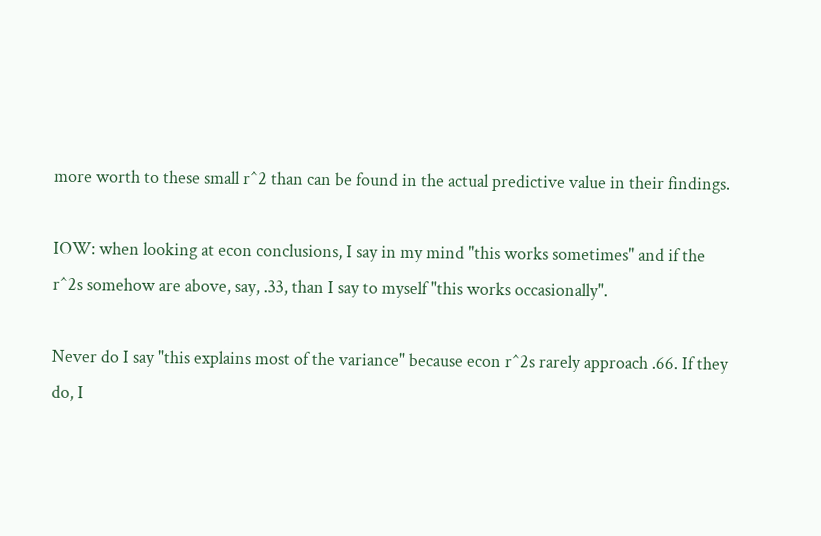more worth to these small r^2 than can be found in the actual predictive value in their findings.

IOW: when looking at econ conclusions, I say in my mind "this works sometimes" and if the r^2s somehow are above, say, .33, than I say to myself "this works occasionally".

Never do I say "this explains most of the variance" because econ r^2s rarely approach .66. If they do, I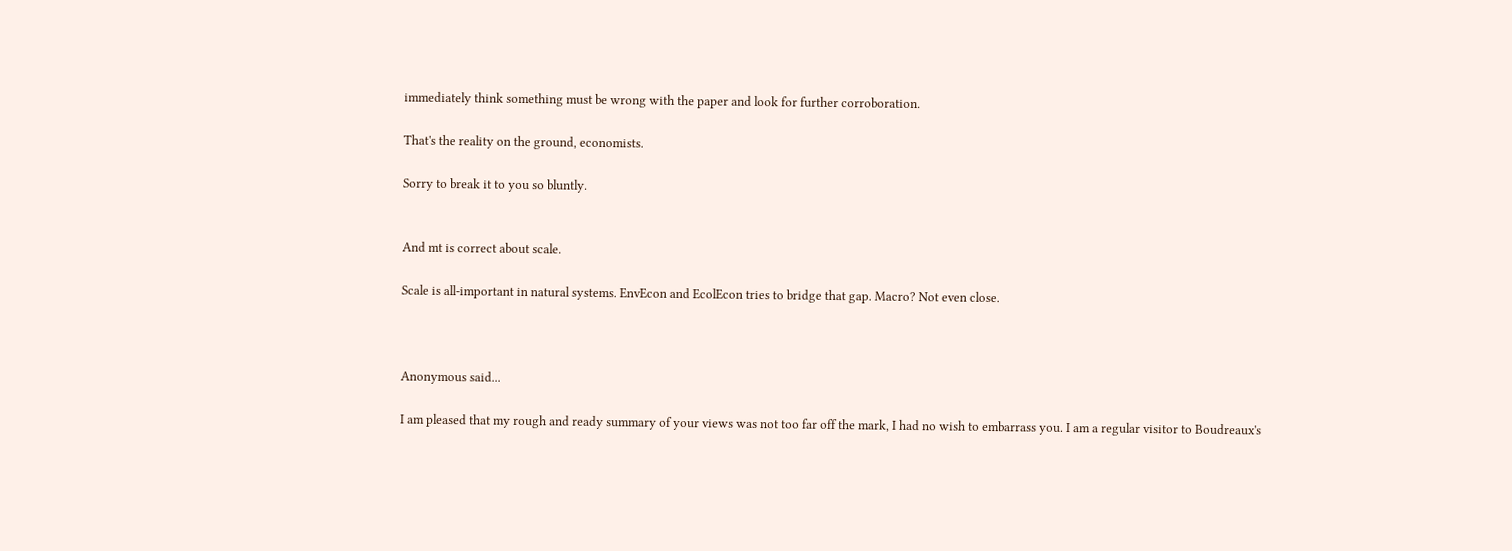immediately think something must be wrong with the paper and look for further corroboration.

That's the reality on the ground, economists.

Sorry to break it to you so bluntly.


And mt is correct about scale.

Scale is all-important in natural systems. EnvEcon and EcolEcon tries to bridge that gap. Macro? Not even close.



Anonymous said...

I am pleased that my rough and ready summary of your views was not too far off the mark, I had no wish to embarrass you. I am a regular visitor to Boudreaux's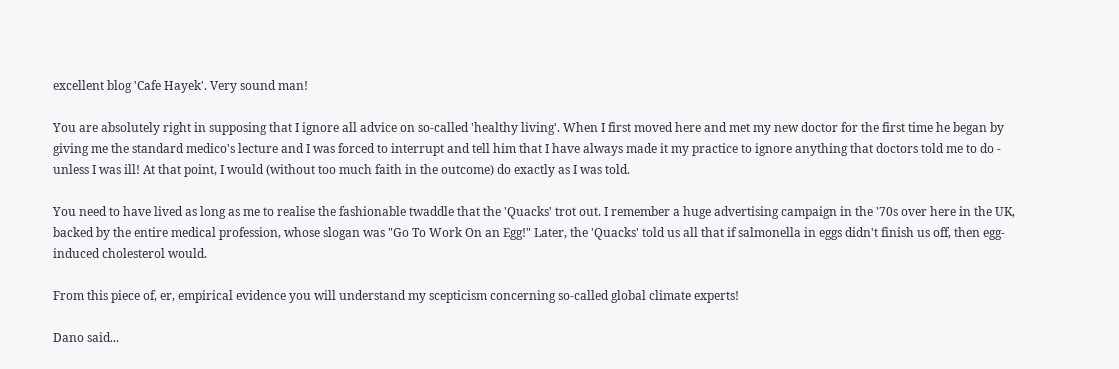excellent blog 'Cafe Hayek'. Very sound man!

You are absolutely right in supposing that I ignore all advice on so-called 'healthy living'. When I first moved here and met my new doctor for the first time he began by giving me the standard medico's lecture and I was forced to interrupt and tell him that I have always made it my practice to ignore anything that doctors told me to do - unless I was ill! At that point, I would (without too much faith in the outcome) do exactly as I was told.

You need to have lived as long as me to realise the fashionable twaddle that the 'Quacks' trot out. I remember a huge advertising campaign in the '70s over here in the UK, backed by the entire medical profession, whose slogan was "Go To Work On an Egg!" Later, the 'Quacks' told us all that if salmonella in eggs didn't finish us off, then egg-induced cholesterol would.

From this piece of, er, empirical evidence you will understand my scepticism concerning so-called global climate experts!

Dano said...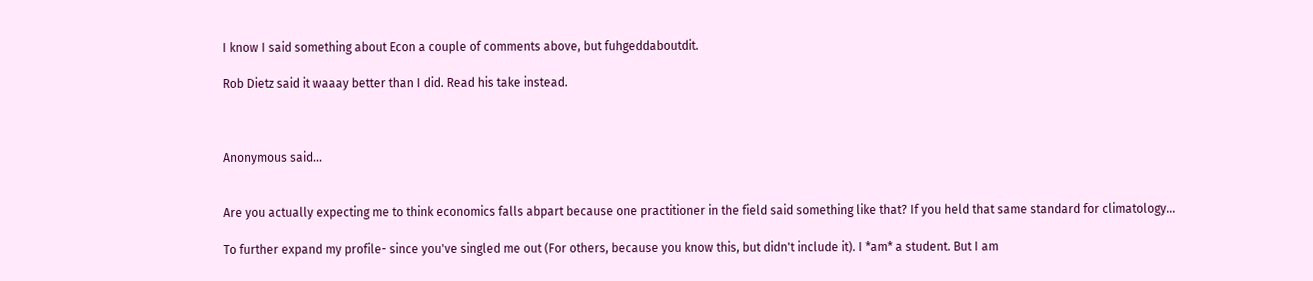I know I said something about Econ a couple of comments above, but fuhgeddaboutdit.

Rob Dietz said it waaay better than I did. Read his take instead.



Anonymous said...


Are you actually expecting me to think economics falls abpart because one practitioner in the field said something like that? If you held that same standard for climatology...

To further expand my profile- since you've singled me out (For others, because you know this, but didn't include it). I *am* a student. But I am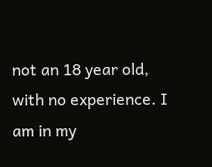not an 18 year old, with no experience. I am in my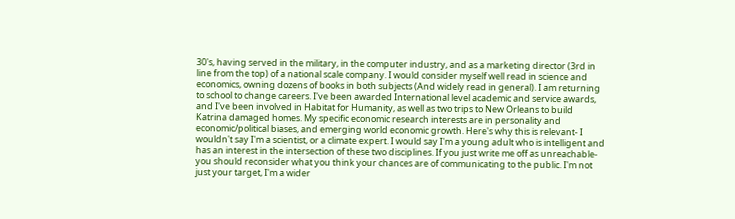30's, having served in the military, in the computer industry, and as a marketing director (3rd in line from the top) of a national scale company. I would consider myself well read in science and economics, owning dozens of books in both subjects (And widely read in general). I am returning to school to change careers. I've been awarded International level academic and service awards, and I've been involved in Habitat for Humanity, as well as two trips to New Orleans to build Katrina damaged homes. My specific economic research interests are in personality and economic/political biases, and emerging world economic growth. Here's why this is relevant- I wouldn't say I'm a scientist, or a climate expert. I would say I'm a young adult who is intelligent and has an interest in the intersection of these two disciplines. If you just write me off as unreachable- you should reconsider what you think your chances are of communicating to the public. I'm not just your target, I'm a wider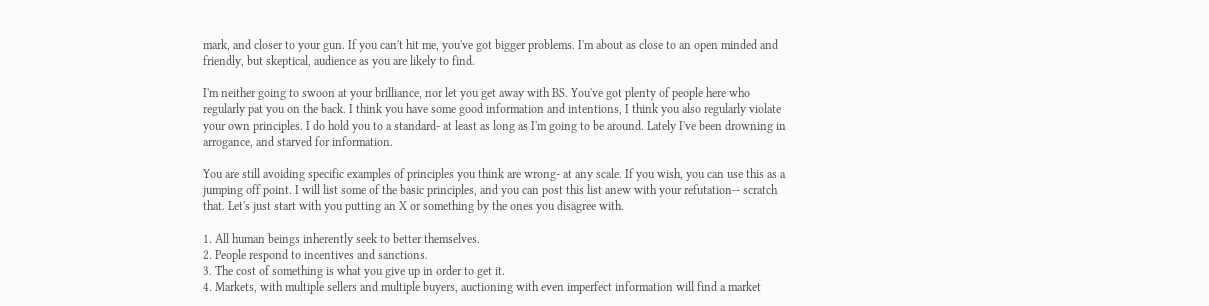mark, and closer to your gun. If you can't hit me, you've got bigger problems. I'm about as close to an open minded and friendly, but skeptical, audience as you are likely to find.

I'm neither going to swoon at your brilliance, nor let you get away with BS. You've got plenty of people here who regularly pat you on the back. I think you have some good information and intentions, I think you also regularly violate your own principles. I do hold you to a standard- at least as long as I'm going to be around. Lately I've been drowning in arrogance, and starved for information.

You are still avoiding specific examples of principles you think are wrong- at any scale. If you wish, you can use this as a jumping off point. I will list some of the basic principles, and you can post this list anew with your refutation-- scratch that. Let's just start with you putting an X or something by the ones you disagree with.

1. All human beings inherently seek to better themselves.
2. People respond to incentives and sanctions.
3. The cost of something is what you give up in order to get it.
4. Markets, with multiple sellers and multiple buyers, auctioning with even imperfect information will find a market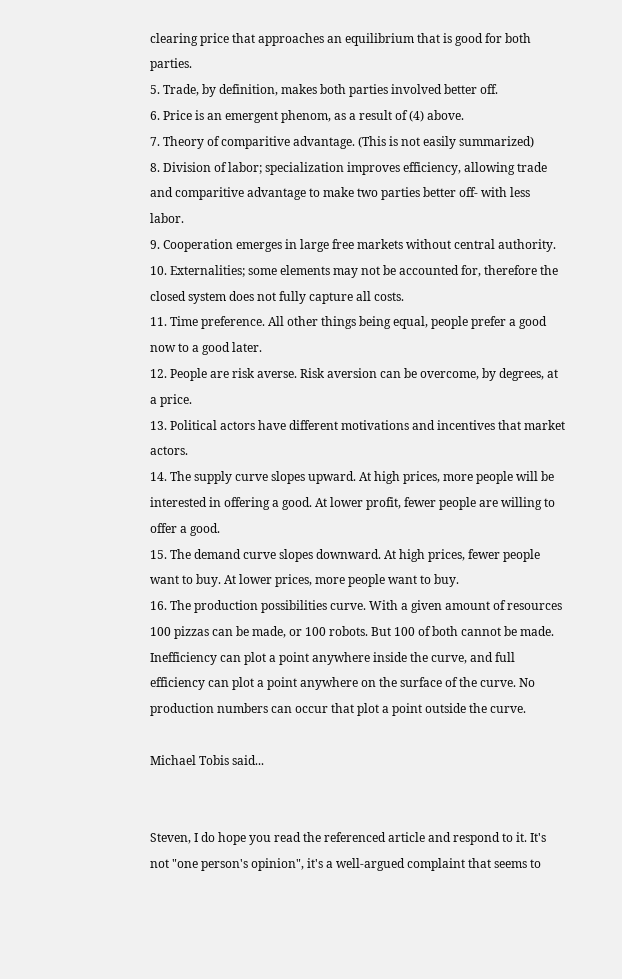clearing price that approaches an equilibrium that is good for both parties.
5. Trade, by definition, makes both parties involved better off.
6. Price is an emergent phenom, as a result of (4) above.
7. Theory of comparitive advantage. (This is not easily summarized)
8. Division of labor; specialization improves efficiency, allowing trade and comparitive advantage to make two parties better off- with less labor.
9. Cooperation emerges in large free markets without central authority.
10. Externalities; some elements may not be accounted for, therefore the closed system does not fully capture all costs.
11. Time preference. All other things being equal, people prefer a good now to a good later.
12. People are risk averse. Risk aversion can be overcome, by degrees, at a price.
13. Political actors have different motivations and incentives that market actors.
14. The supply curve slopes upward. At high prices, more people will be interested in offering a good. At lower profit, fewer people are willing to offer a good.
15. The demand curve slopes downward. At high prices, fewer people want to buy. At lower prices, more people want to buy.
16. The production possibilities curve. With a given amount of resources 100 pizzas can be made, or 100 robots. But 100 of both cannot be made. Inefficiency can plot a point anywhere inside the curve, and full efficiency can plot a point anywhere on the surface of the curve. No production numbers can occur that plot a point outside the curve.

Michael Tobis said...


Steven, I do hope you read the referenced article and respond to it. It's not "one person's opinion", it's a well-argued complaint that seems to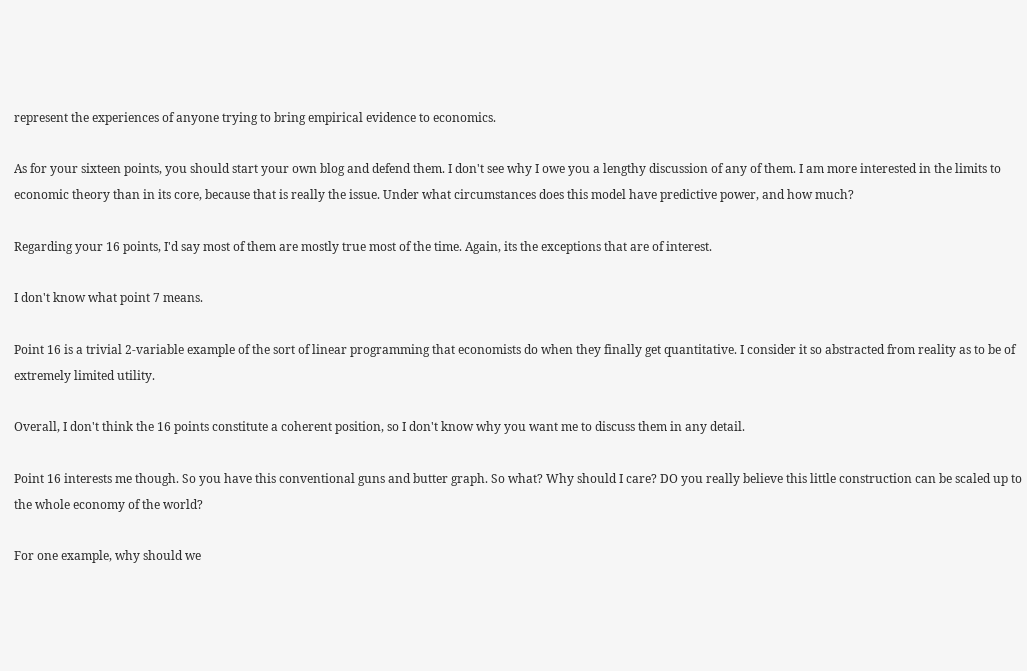represent the experiences of anyone trying to bring empirical evidence to economics.

As for your sixteen points, you should start your own blog and defend them. I don't see why I owe you a lengthy discussion of any of them. I am more interested in the limits to economic theory than in its core, because that is really the issue. Under what circumstances does this model have predictive power, and how much?

Regarding your 16 points, I'd say most of them are mostly true most of the time. Again, its the exceptions that are of interest.

I don't know what point 7 means.

Point 16 is a trivial 2-variable example of the sort of linear programming that economists do when they finally get quantitative. I consider it so abstracted from reality as to be of extremely limited utility.

Overall, I don't think the 16 points constitute a coherent position, so I don't know why you want me to discuss them in any detail.

Point 16 interests me though. So you have this conventional guns and butter graph. So what? Why should I care? DO you really believe this little construction can be scaled up to the whole economy of the world?

For one example, why should we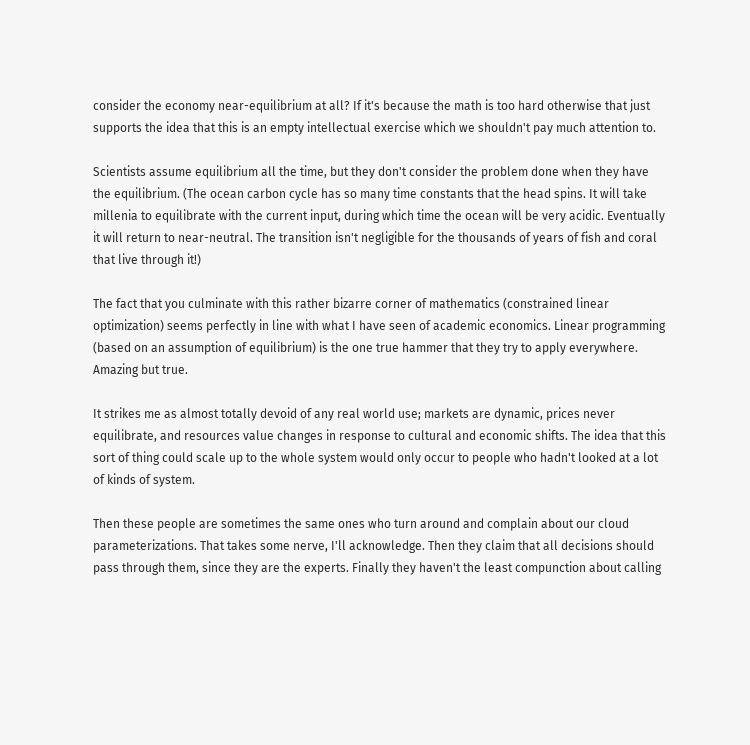consider the economy near-equilibrium at all? If it's because the math is too hard otherwise that just supports the idea that this is an empty intellectual exercise which we shouldn't pay much attention to.

Scientists assume equilibrium all the time, but they don't consider the problem done when they have the equilibrium. (The ocean carbon cycle has so many time constants that the head spins. It will take millenia to equilibrate with the current input, during which time the ocean will be very acidic. Eventually it will return to near-neutral. The transition isn't negligible for the thousands of years of fish and coral that live through it!)

The fact that you culminate with this rather bizarre corner of mathematics (constrained linear optimization) seems perfectly in line with what I have seen of academic economics. Linear programming (based on an assumption of equilibrium) is the one true hammer that they try to apply everywhere. Amazing but true.

It strikes me as almost totally devoid of any real world use; markets are dynamic, prices never equilibrate, and resources value changes in response to cultural and economic shifts. The idea that this sort of thing could scale up to the whole system would only occur to people who hadn't looked at a lot of kinds of system.

Then these people are sometimes the same ones who turn around and complain about our cloud parameterizations. That takes some nerve, I'll acknowledge. Then they claim that all decisions should pass through them, since they are the experts. Finally they haven't the least compunction about calling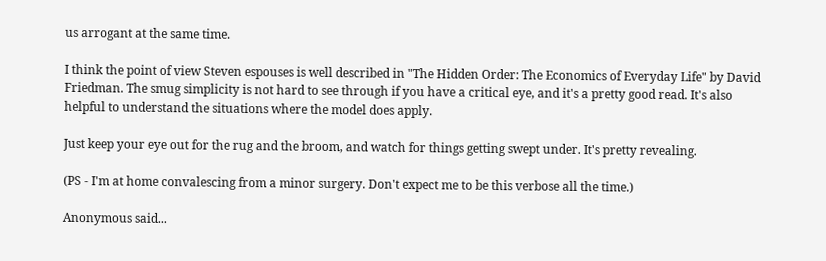us arrogant at the same time.

I think the point of view Steven espouses is well described in "The Hidden Order: The Economics of Everyday Life" by David Friedman. The smug simplicity is not hard to see through if you have a critical eye, and it's a pretty good read. It's also helpful to understand the situations where the model does apply.

Just keep your eye out for the rug and the broom, and watch for things getting swept under. It's pretty revealing.

(PS - I'm at home convalescing from a minor surgery. Don't expect me to be this verbose all the time.)

Anonymous said...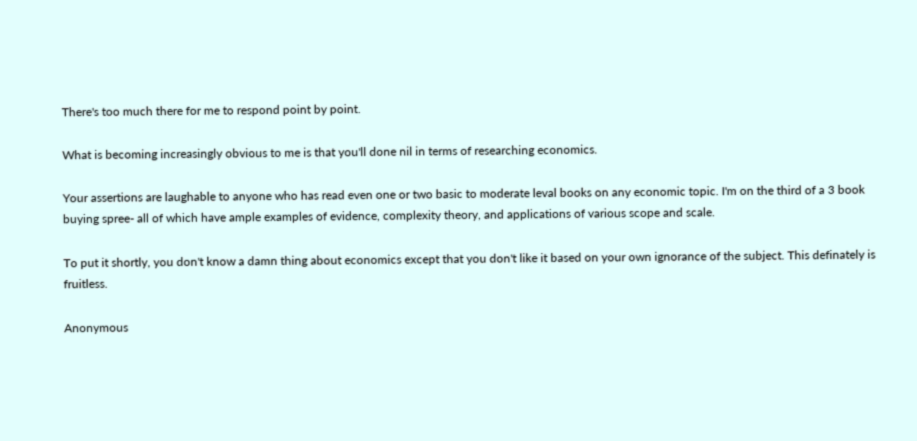There's too much there for me to respond point by point.

What is becoming increasingly obvious to me is that you'll done nil in terms of researching economics.

Your assertions are laughable to anyone who has read even one or two basic to moderate leval books on any economic topic. I'm on the third of a 3 book buying spree- all of which have ample examples of evidence, complexity theory, and applications of various scope and scale.

To put it shortly, you don't know a damn thing about economics except that you don't like it based on your own ignorance of the subject. This definately is fruitless.

Anonymous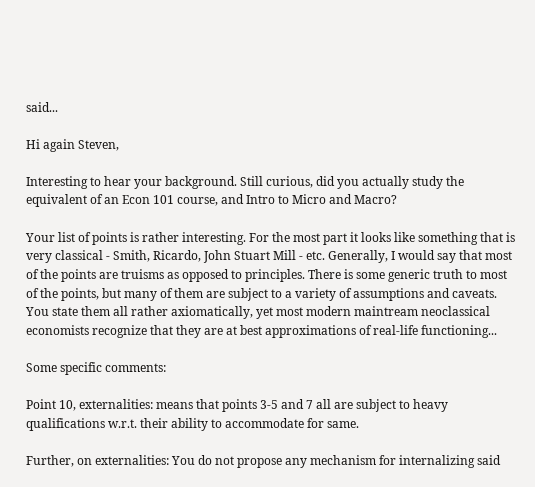said...

Hi again Steven,

Interesting to hear your background. Still curious, did you actually study the equivalent of an Econ 101 course, and Intro to Micro and Macro?

Your list of points is rather interesting. For the most part it looks like something that is very classical - Smith, Ricardo, John Stuart Mill - etc. Generally, I would say that most of the points are truisms as opposed to principles. There is some generic truth to most of the points, but many of them are subject to a variety of assumptions and caveats. You state them all rather axiomatically, yet most modern maintream neoclassical economists recognize that they are at best approximations of real-life functioning...

Some specific comments:

Point 10, externalities: means that points 3-5 and 7 all are subject to heavy qualifications w.r.t. their ability to accommodate for same.

Further, on externalities: You do not propose any mechanism for internalizing said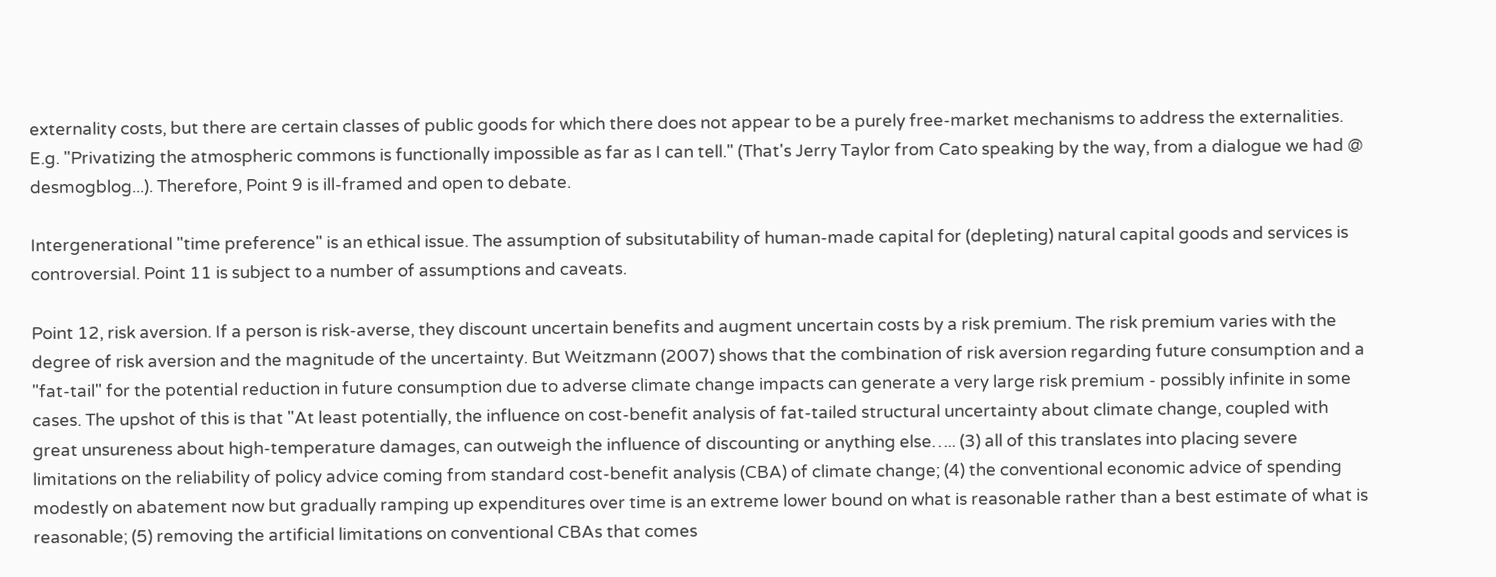externality costs, but there are certain classes of public goods for which there does not appear to be a purely free-market mechanisms to address the externalities. E.g. "Privatizing the atmospheric commons is functionally impossible as far as I can tell." (That's Jerry Taylor from Cato speaking by the way, from a dialogue we had @ desmogblog...). Therefore, Point 9 is ill-framed and open to debate.

Intergenerational "time preference" is an ethical issue. The assumption of subsitutability of human-made capital for (depleting) natural capital goods and services is controversial. Point 11 is subject to a number of assumptions and caveats.

Point 12, risk aversion. If a person is risk-averse, they discount uncertain benefits and augment uncertain costs by a risk premium. The risk premium varies with the degree of risk aversion and the magnitude of the uncertainty. But Weitzmann (2007) shows that the combination of risk aversion regarding future consumption and a "fat-tail" for the potential reduction in future consumption due to adverse climate change impacts can generate a very large risk premium - possibly infinite in some cases. The upshot of this is that "At least potentially, the influence on cost-benefit analysis of fat-tailed structural uncertainty about climate change, coupled with great unsureness about high-temperature damages, can outweigh the influence of discounting or anything else….. (3) all of this translates into placing severe limitations on the reliability of policy advice coming from standard cost-benefit analysis (CBA) of climate change; (4) the conventional economic advice of spending modestly on abatement now but gradually ramping up expenditures over time is an extreme lower bound on what is reasonable rather than a best estimate of what is reasonable; (5) removing the artificial limitations on conventional CBAs that comes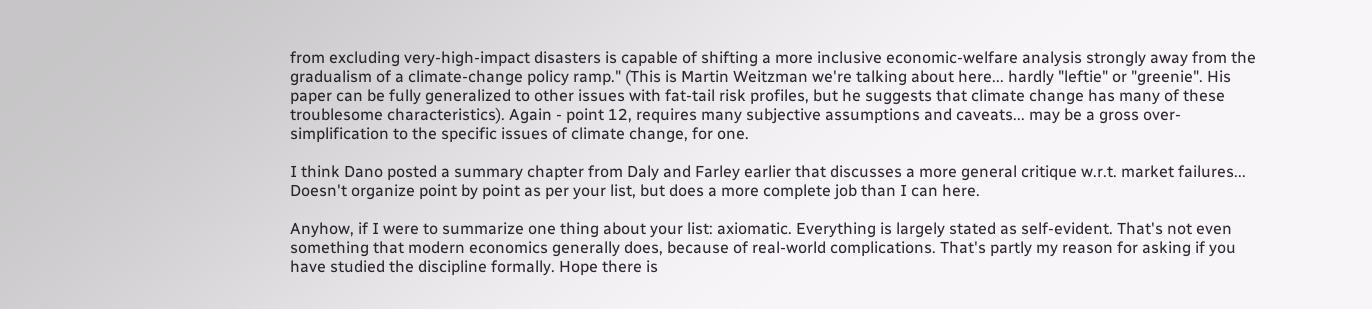from excluding very-high-impact disasters is capable of shifting a more inclusive economic-welfare analysis strongly away from the gradualism of a climate-change policy ramp." (This is Martin Weitzman we're talking about here... hardly "leftie" or "greenie". His paper can be fully generalized to other issues with fat-tail risk profiles, but he suggests that climate change has many of these troublesome characteristics). Again - point 12, requires many subjective assumptions and caveats... may be a gross over-simplification to the specific issues of climate change, for one.

I think Dano posted a summary chapter from Daly and Farley earlier that discusses a more general critique w.r.t. market failures... Doesn't organize point by point as per your list, but does a more complete job than I can here.

Anyhow, if I were to summarize one thing about your list: axiomatic. Everything is largely stated as self-evident. That's not even something that modern economics generally does, because of real-world complications. That's partly my reason for asking if you have studied the discipline formally. Hope there is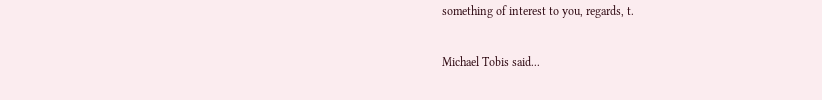something of interest to you, regards, t.

Michael Tobis said...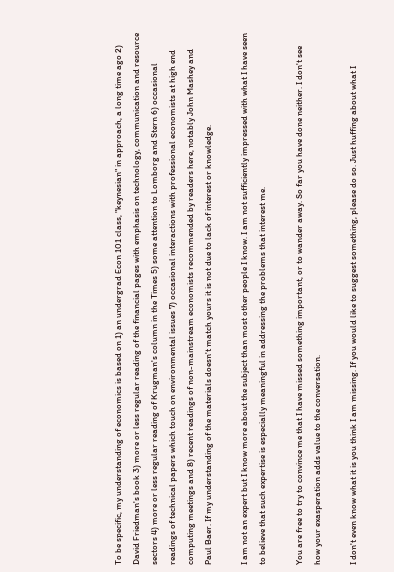To be specific, my understanding of economics is based on 1) an undergrad Econ 101 class, "keynesian" in approach, a long time ago 2) David Friedman's book 3) more or less regular reading of the financial pages with emphasis on technology, communication and resource sectors 4) more or less regular reading of Krugman's column in the Times 5) some attention to Lomborg and Stern 6) occasional readings of technical papers which touch on environmental issues 7) occasional interactions with professional economists at high end computing meetings and 8) recent readings of non-mainstream economists recommended by readers here, notably John Mashey and Paul Baer. If my understanding of the materials doesn't match yours it is not due to lack of interest or knowledge.

I am not an expert but I know more about the subject than most other people I know. I am not sufficiently impressed with what I have seen to believe that such expertise is especially meaningful in addressing the problems that interest me.

You are free to try to convince me that I have missed something important, or to wander away. So far you have done neither. I don't see how your exasperation adds value to the conversation.

I don't even know what it is you think I am missing. If you would like to suggest something, please do so. Just huffing about what I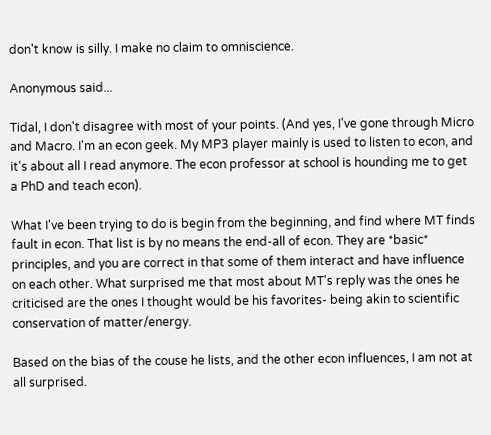don't know is silly. I make no claim to omniscience.

Anonymous said...

Tidal, I don't disagree with most of your points. (And yes, I've gone through Micro and Macro. I'm an econ geek. My MP3 player mainly is used to listen to econ, and it's about all I read anymore. The econ professor at school is hounding me to get a PhD and teach econ).

What I've been trying to do is begin from the beginning, and find where MT finds fault in econ. That list is by no means the end-all of econ. They are *basic* principles, and you are correct in that some of them interact and have influence on each other. What surprised me that most about MT's reply was the ones he criticised are the ones I thought would be his favorites- being akin to scientific conservation of matter/energy.

Based on the bias of the couse he lists, and the other econ influences, I am not at all surprised.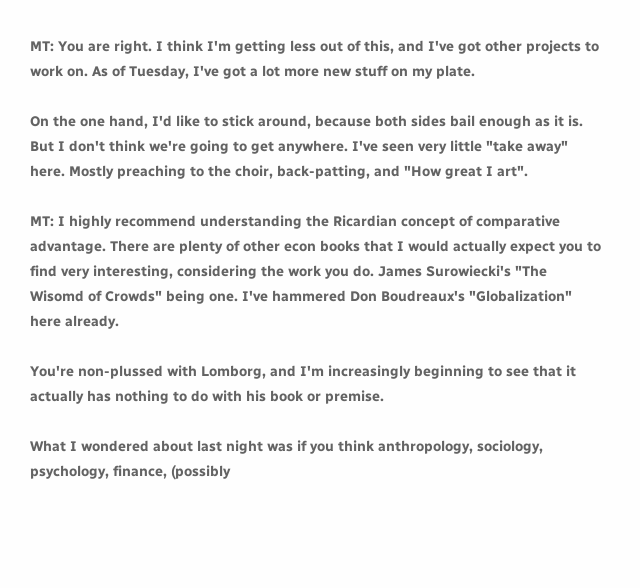MT: You are right. I think I'm getting less out of this, and I've got other projects to work on. As of Tuesday, I've got a lot more new stuff on my plate.

On the one hand, I'd like to stick around, because both sides bail enough as it is. But I don't think we're going to get anywhere. I've seen very little "take away" here. Mostly preaching to the choir, back-patting, and "How great I art".

MT: I highly recommend understanding the Ricardian concept of comparative advantage. There are plenty of other econ books that I would actually expect you to find very interesting, considering the work you do. James Surowiecki's "The Wisomd of Crowds" being one. I've hammered Don Boudreaux's "Globalization" here already.

You're non-plussed with Lomborg, and I'm increasingly beginning to see that it actually has nothing to do with his book or premise.

What I wondered about last night was if you think anthropology, sociology, psychology, finance, (possibly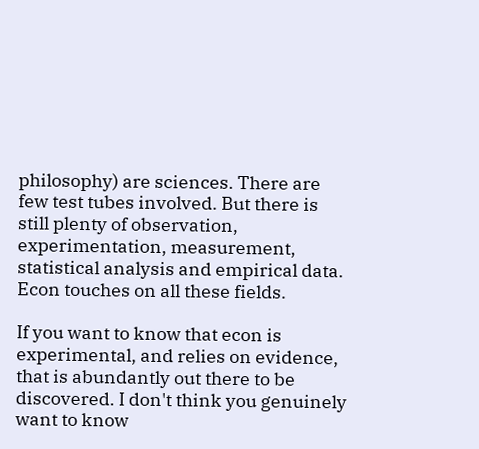philosophy) are sciences. There are few test tubes involved. But there is still plenty of observation, experimentation, measurement, statistical analysis and empirical data. Econ touches on all these fields.

If you want to know that econ is experimental, and relies on evidence, that is abundantly out there to be discovered. I don't think you genuinely want to know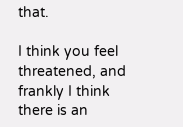that.

I think you feel threatened, and frankly I think there is an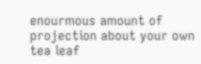enourmous amount of projection about your own tea leaf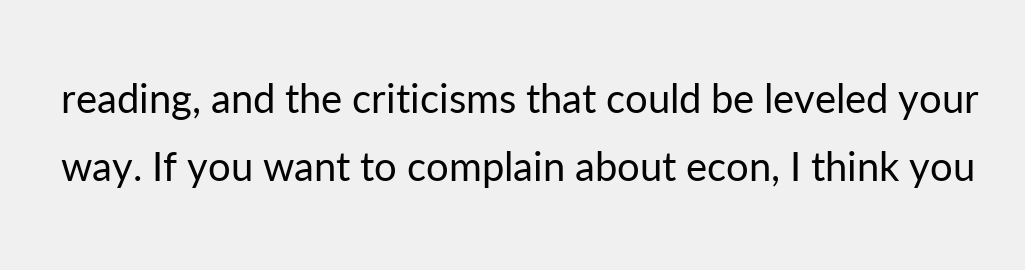reading, and the criticisms that could be leveled your way. If you want to complain about econ, I think you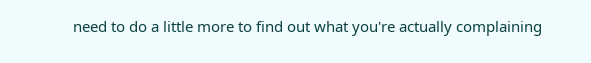need to do a little more to find out what you're actually complaining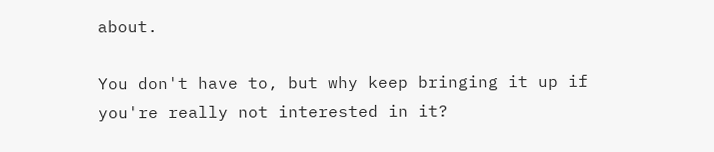about.

You don't have to, but why keep bringing it up if you're really not interested in it?